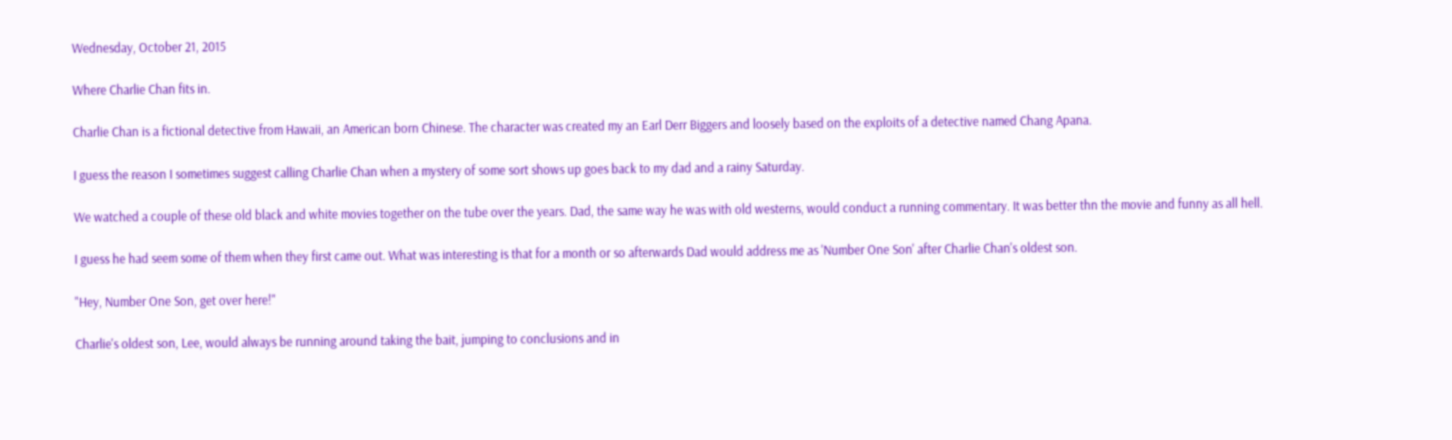Wednesday, October 21, 2015

Where Charlie Chan fits in.

Charlie Chan is a fictional detective from Hawaii, an American born Chinese. The character was created my an Earl Derr Biggers and loosely based on the exploits of a detective named Chang Apana.

I guess the reason I sometimes suggest calling Charlie Chan when a mystery of some sort shows up goes back to my dad and a rainy Saturday.

We watched a couple of these old black and white movies together on the tube over the years. Dad, the same way he was with old westerns, would conduct a running commentary. It was better thn the movie and funny as all hell.

I guess he had seem some of them when they first came out. What was interesting is that for a month or so afterwards Dad would address me as 'Number One Son' after Charlie Chan's oldest son.

"Hey, Number One Son, get over here!"

Charlie's oldest son, Lee, would always be running around taking the bait, jumping to conclusions and in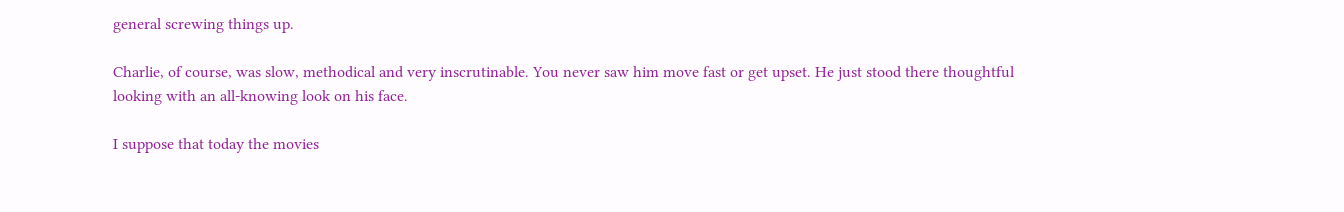general screwing things up.

Charlie, of course, was slow, methodical and very inscrutinable. You never saw him move fast or get upset. He just stood there thoughtful looking with an all-knowing look on his face.

I suppose that today the movies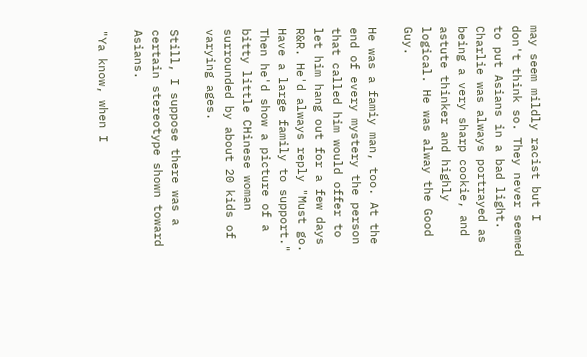may seem mildly racist but I don't think so. They never seemed to put Asians in a bad light. Charlie was always portrayed as being a very sharp cookie, and astute thinker and highly logical. He was alway the Good Guy.

He was a famiy man, too. At the end of every mystery the person that called him would offer to let him hang out for a few days R&R. He'd always reply "Must go. Have a large family to support." Then he'd show a picture of a bitty little CHinese woman surrounded by about 20 kids of varying ages.

Still, I suppose there was a certain stereotype shown toward Asians.

"Ya know, when I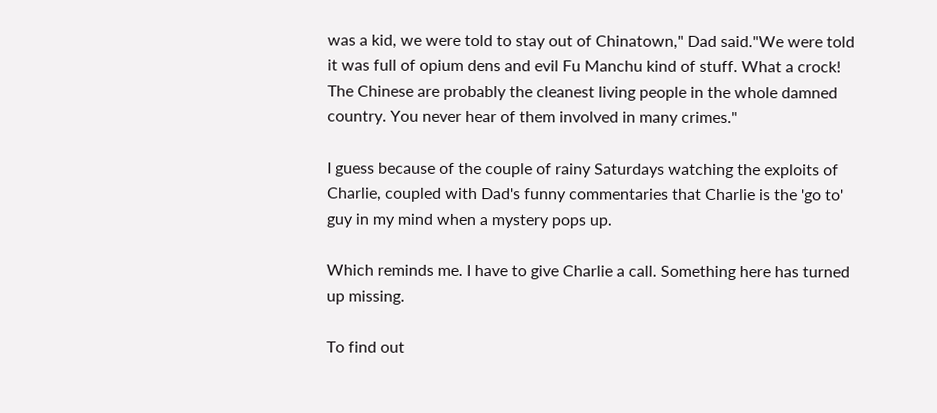was a kid, we were told to stay out of Chinatown," Dad said."We were told it was full of opium dens and evil Fu Manchu kind of stuff. What a crock! The Chinese are probably the cleanest living people in the whole damned country. You never hear of them involved in many crimes."

I guess because of the couple of rainy Saturdays watching the exploits of Charlie, coupled with Dad's funny commentaries that Charlie is the 'go to' guy in my mind when a mystery pops up.

Which reminds me. I have to give Charlie a call. Something here has turned up missing.

To find out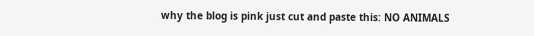why the blog is pink just cut and paste this: NO ANIMALS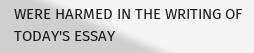WERE HARMED IN THE WRITING OF TODAY'S ESSAY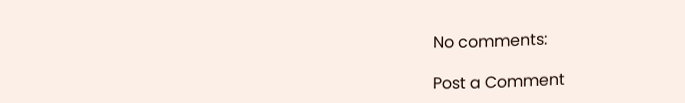No comments:

Post a Comment